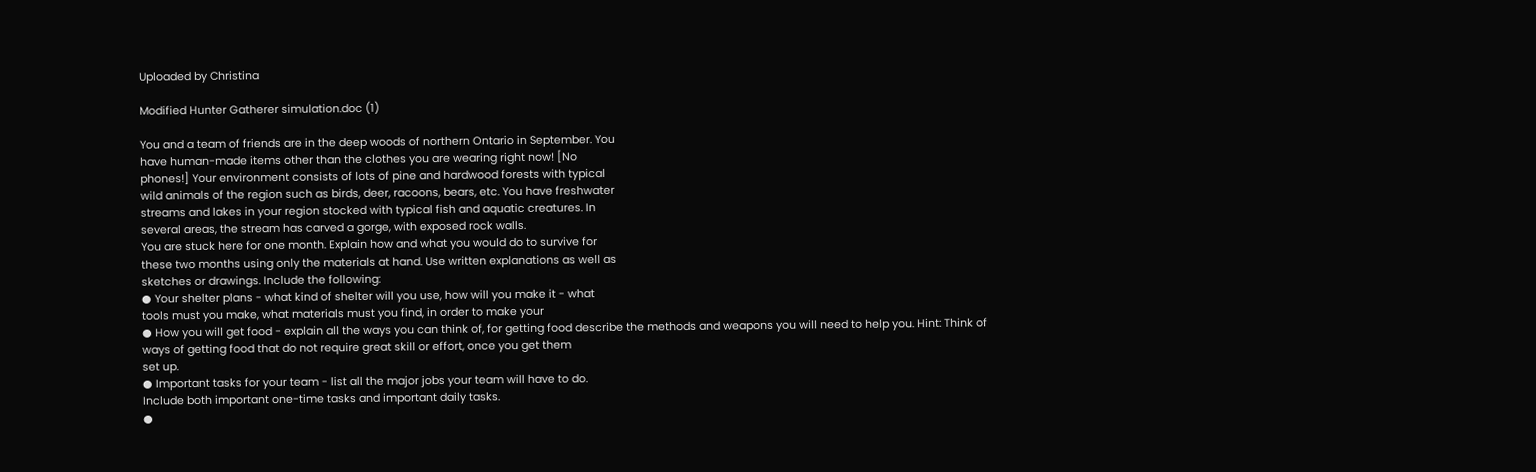Uploaded by Christina

Modified Hunter Gatherer simulation.doc (1)

You and a team of friends are in the deep woods of northern Ontario in September. You
have human-made items other than the clothes you are wearing right now! [No
phones!] Your environment consists of lots of pine and hardwood forests with typical
wild animals of the region such as birds, deer, racoons, bears, etc. You have freshwater
streams and lakes in your region stocked with typical fish and aquatic creatures. In
several areas, the stream has carved a gorge, with exposed rock walls.
You are stuck here for one month. Explain how and what you would do to survive for
these two months using only the materials at hand. Use written explanations as well as
sketches or drawings. Include the following:
● Your shelter plans - what kind of shelter will you use, how will you make it - what
tools must you make, what materials must you find, in order to make your
● How you will get food - explain all the ways you can think of, for getting food describe the methods and weapons you will need to help you. Hint: Think of
ways of getting food that do not require great skill or effort, once you get them
set up.
● Important tasks for your team - list all the major jobs your team will have to do.
Include both important one-time tasks and important daily tasks.
●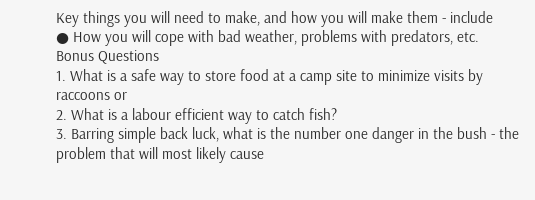Key things you will need to make, and how you will make them - include
● How you will cope with bad weather, problems with predators, etc.
Bonus Questions
1. What is a safe way to store food at a camp site to minimize visits by raccoons or
2. What is a labour efficient way to catch fish?
3. Barring simple back luck, what is the number one danger in the bush - the
problem that will most likely cause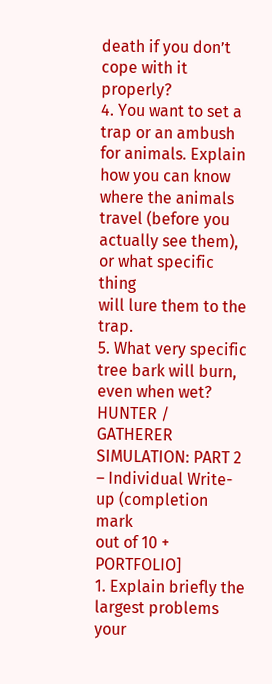death if you don’t cope with it properly?
4. You want to set a trap or an ambush for animals. Explain how you can know
where the animals travel (before you actually see them), or what specific thing
will lure them to the trap.
5. What very specific tree bark will burn, even when wet?
HUNTER / GATHERER SIMULATION: PART 2 – Individual Write-up (completion mark
out of 10 + PORTFOLIO]
1. Explain briefly the largest problems your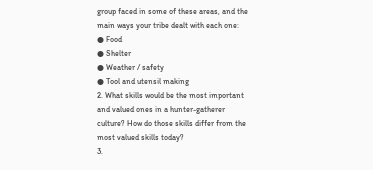group faced in some of these areas, and the
main ways your tribe dealt with each one:
● Food
● Shelter
● Weather / safety
● Tool and utensil making
2. What skills would be the most important and valued ones in a hunter-gatherer
culture? How do those skills differ from the most valued skills today?
3.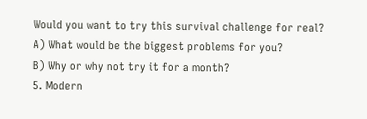Would you want to try this survival challenge for real?
A) What would be the biggest problems for you?
B) Why or why not try it for a month?
5. Modern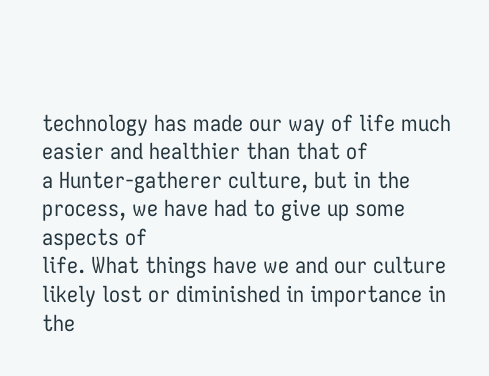technology has made our way of life much easier and healthier than that of
a Hunter-gatherer culture, but in the process, we have had to give up some aspects of
life. What things have we and our culture likely lost or diminished in importance in the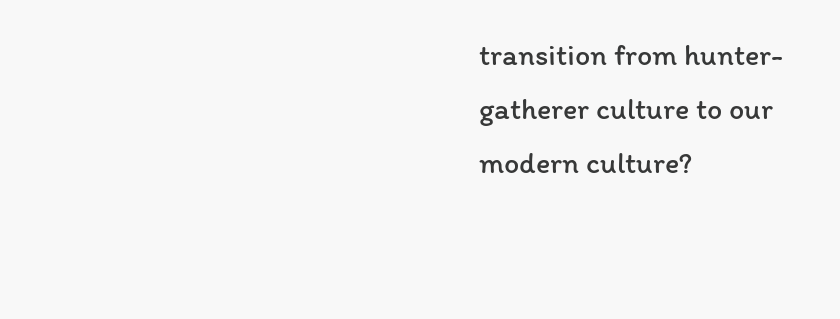transition from hunter-gatherer culture to our modern culture?